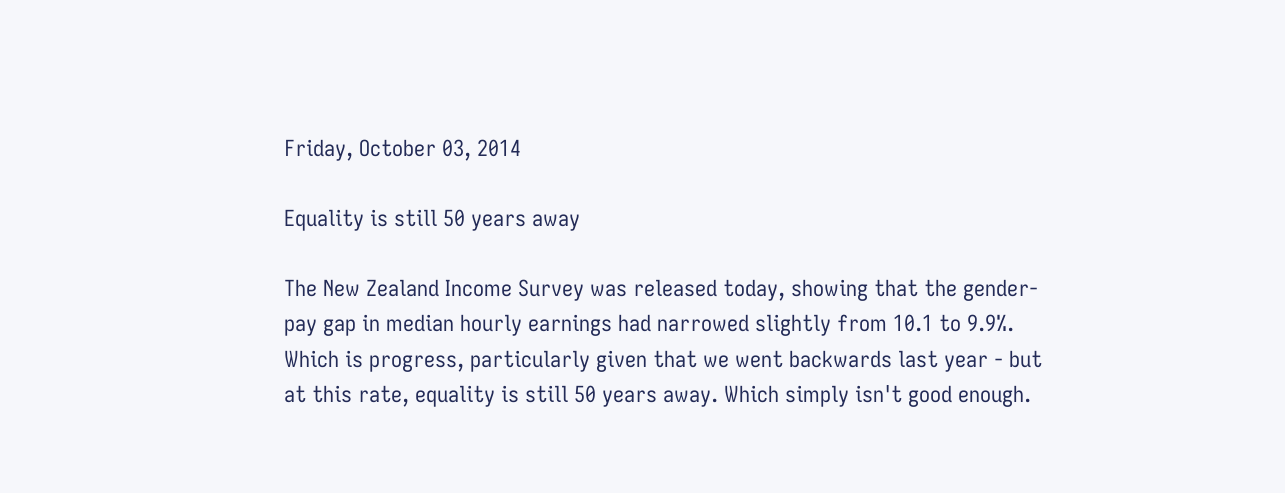Friday, October 03, 2014

Equality is still 50 years away

The New Zealand Income Survey was released today, showing that the gender-pay gap in median hourly earnings had narrowed slightly from 10.1 to 9.9%. Which is progress, particularly given that we went backwards last year - but at this rate, equality is still 50 years away. Which simply isn't good enough.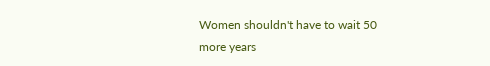Women shouldn't have to wait 50 more years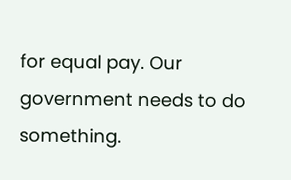for equal pay. Our government needs to do something.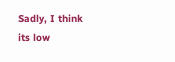Sadly, I think its low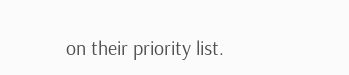on their priority list.